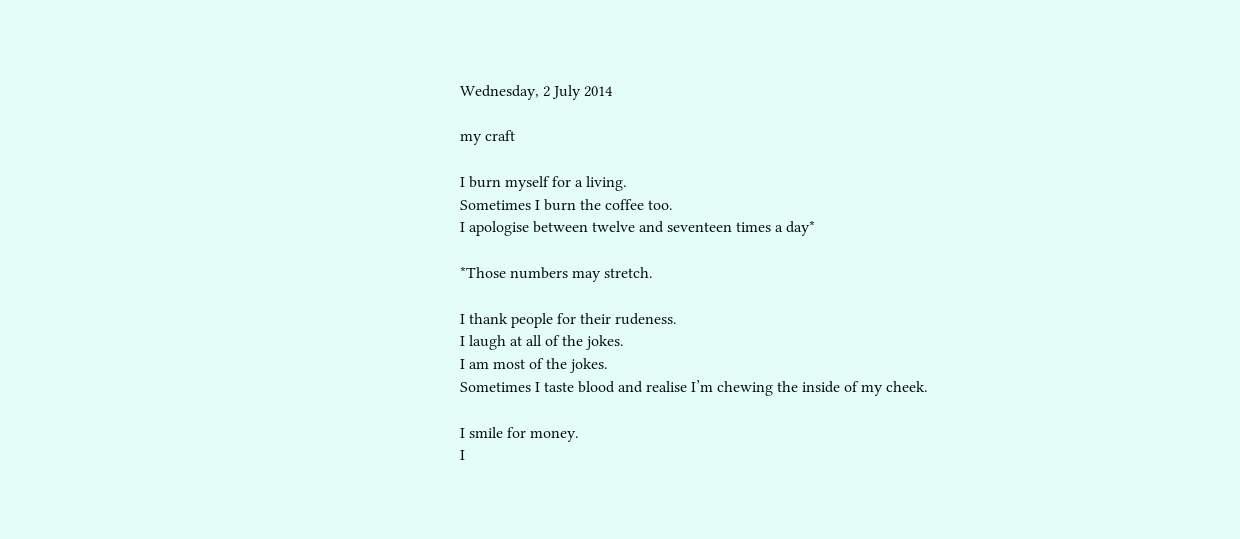Wednesday, 2 July 2014

my craft

I burn myself for a living.
Sometimes I burn the coffee too.
I apologise between twelve and seventeen times a day*

*Those numbers may stretch.

I thank people for their rudeness.
I laugh at all of the jokes.
I am most of the jokes.
Sometimes I taste blood and realise I’m chewing the inside of my cheek.

I smile for money.
I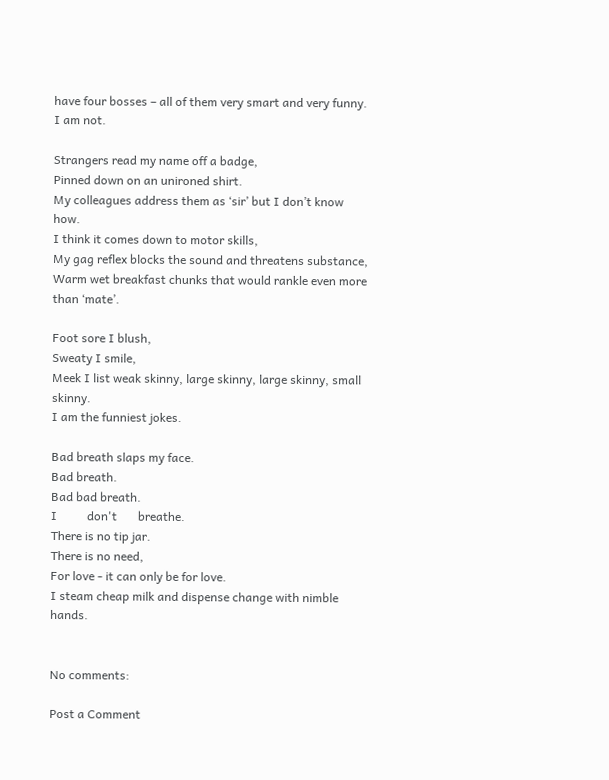have four bosses – all of them very smart and very funny.
I am not.

Strangers read my name off a badge,
Pinned down on an unironed shirt.
My colleagues address them as ‘sir’ but I don’t know how.
I think it comes down to motor skills,
My gag reflex blocks the sound and threatens substance,
Warm wet breakfast chunks that would rankle even more than ‘mate’.

Foot sore I blush,
Sweaty I smile,
Meek I list weak skinny, large skinny, large skinny, small skinny.
I am the funniest jokes.

Bad breath slaps my face.
Bad breath.
Bad bad breath.
I          don't       breathe.
There is no tip jar.
There is no need,
For love - it can only be for love.
I steam cheap milk and dispense change with nimble hands.


No comments:

Post a Comment